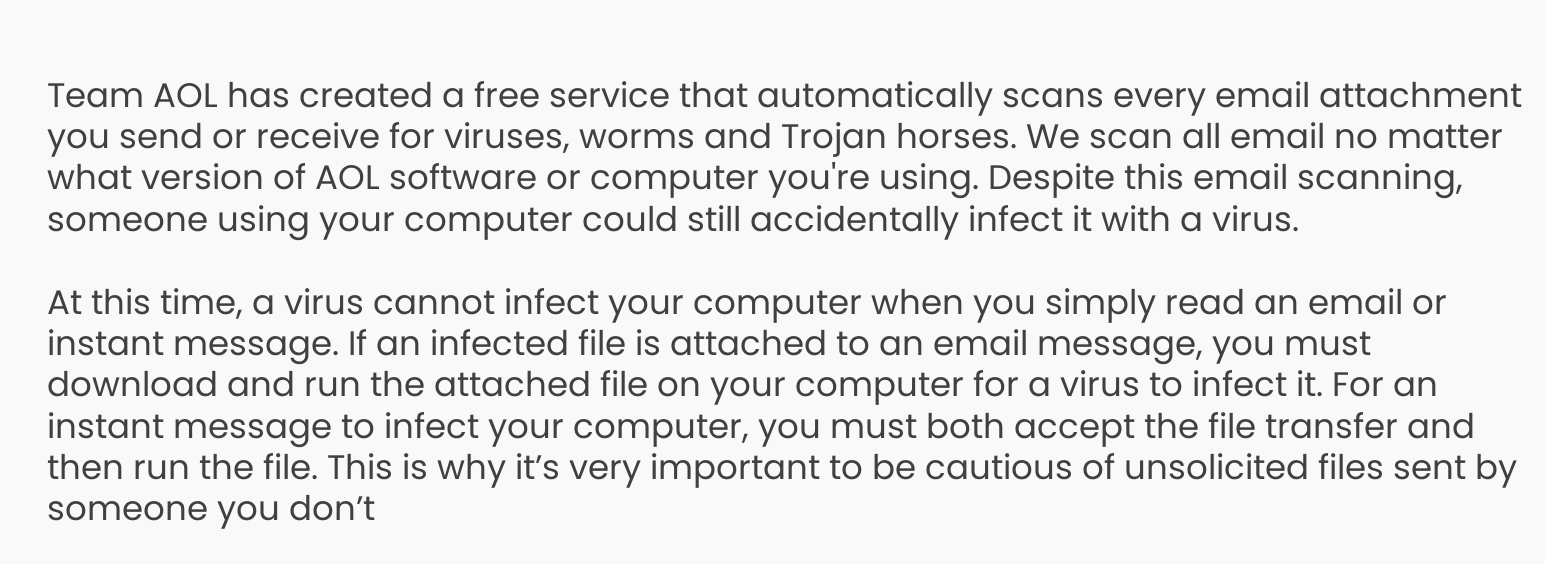Team AOL has created a free service that automatically scans every email attachment you send or receive for viruses, worms and Trojan horses. We scan all email no matter what version of AOL software or computer you're using. Despite this email scanning, someone using your computer could still accidentally infect it with a virus.

At this time, a virus cannot infect your computer when you simply read an email or instant message. If an infected file is attached to an email message, you must download and run the attached file on your computer for a virus to infect it. For an instant message to infect your computer, you must both accept the file transfer and then run the file. This is why it’s very important to be cautious of unsolicited files sent by someone you don’t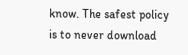know. The safest policy is to never download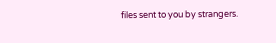files sent to you by strangers.